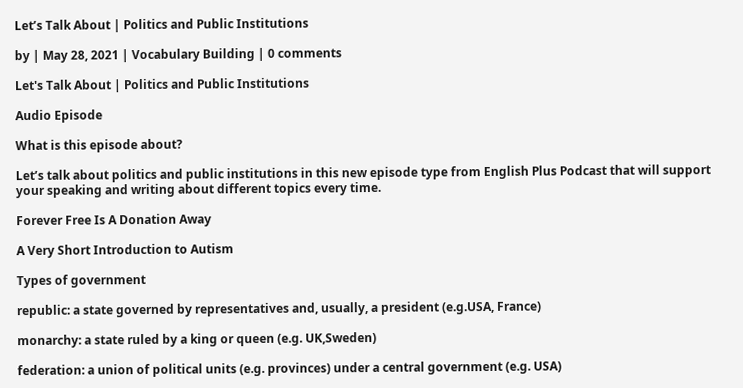Let’s Talk About | Politics and Public Institutions

by | May 28, 2021 | Vocabulary Building | 0 comments

Let's Talk About | Politics and Public Institutions

Audio Episode

What is this episode about?

Let’s talk about politics and public institutions in this new episode type from English Plus Podcast that will support your speaking and writing about different topics every time.

Forever Free Is A Donation Away

A Very Short Introduction to Autism

Types of government

republic: a state governed by representatives and, usually, a president (e.g.USA, France)

monarchy: a state ruled by a king or queen (e.g. UK,Sweden)

federation: a union of political units (e.g. provinces) under a central government (e.g. USA)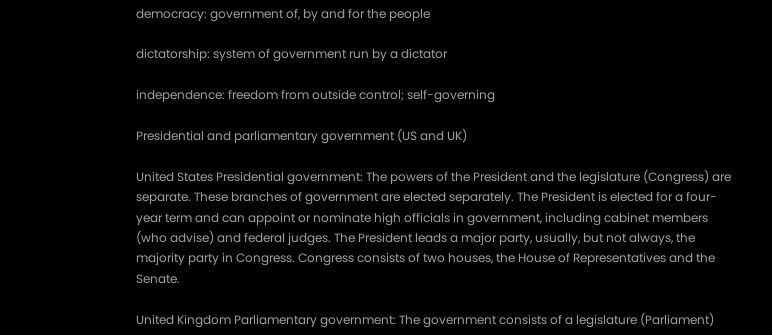democracy: government of, by and for the people

dictatorship: system of government run by a dictator

independence: freedom from outside control; self-governing

Presidential and parliamentary government (US and UK)

United States Presidential government: The powers of the President and the legislature (Congress) are separate. These branches of government are elected separately. The President is elected for a four-year term and can appoint or nominate high officials in government, including cabinet members (who advise) and federal judges. The President leads a major party, usually, but not always, the majority party in Congress. Congress consists of two houses, the House of Representatives and the Senate.

United Kingdom Parliamentary government: The government consists of a legislature (Parliament)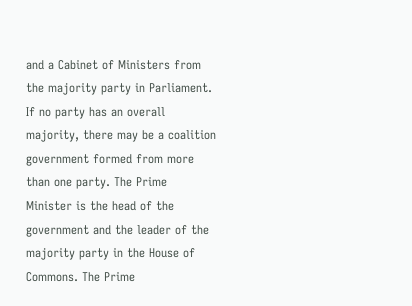and a Cabinet of Ministers from the majority party in Parliament. If no party has an overall majority, there may be a coalition government formed from more than one party. The Prime Minister is the head of the government and the leader of the majority party in the House of Commons. The Prime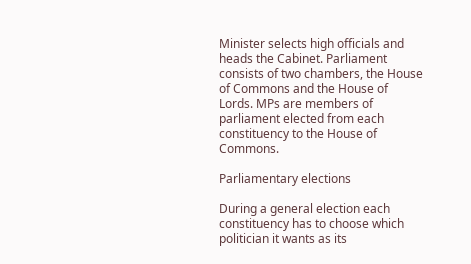Minister selects high officials and heads the Cabinet. Parliament consists of two chambers, the House of Commons and the House of Lords. MPs are members of parliament elected from each constituency to the House of Commons.

Parliamentary elections

During a general election each constituency has to choose which politician it wants as its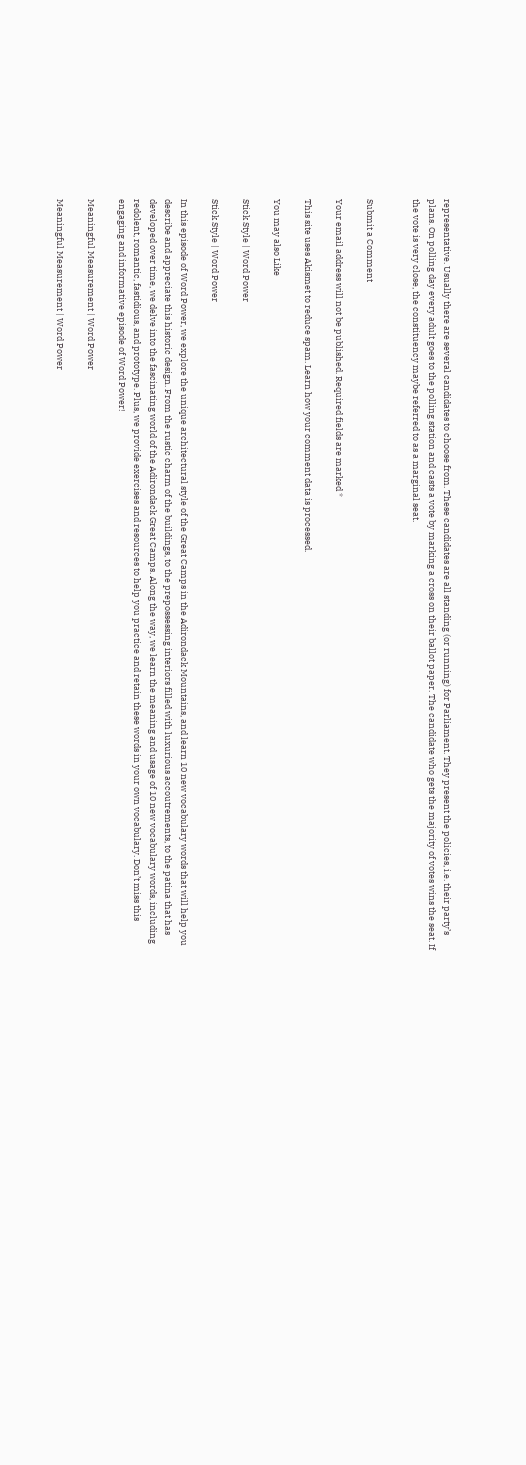representative. Usually there are several candidates to choose from. These candidates are all standing (or running) for Parliament. They present the policies, i.e. their party’s plans. On polling day every adult goes to the polling station and casts a vote by marking a cross on their ballot paper. The candidate who gets the majority of votes wins the seat. If the vote is very close, the constituency maybe referred to as a marginal seat.


Submit a Comment

Your email address will not be published. Required fields are marked *

This site uses Akismet to reduce spam. Learn how your comment data is processed.

You may also Like

Stick Style | Word Power

Stick Style | Word Power

In this episode of Word Power, we explore the unique architectural style of the Great Camps in the Adirondack Mountains, and learn 10 new vocabulary words that will help you describe and appreciate this historic design. From the rustic charm of the buildings, to the prepossessing interiors filled with luxurious accoutrements, to the patina that has developed over time, we delve into the fascinating world of the Adirondack Great Camps. Along the way, we learn the meaning and usage of 10 new vocabulary words, including redolent, romantic, fastidious, and prototype. Plus, we provide exercises and resources to help you practice and retain these words in your own vocabulary. Don’t miss this engaging and informative episode of Word Power!

Meaningful Measurement | Word Power

Meaningful Measurement | Word Power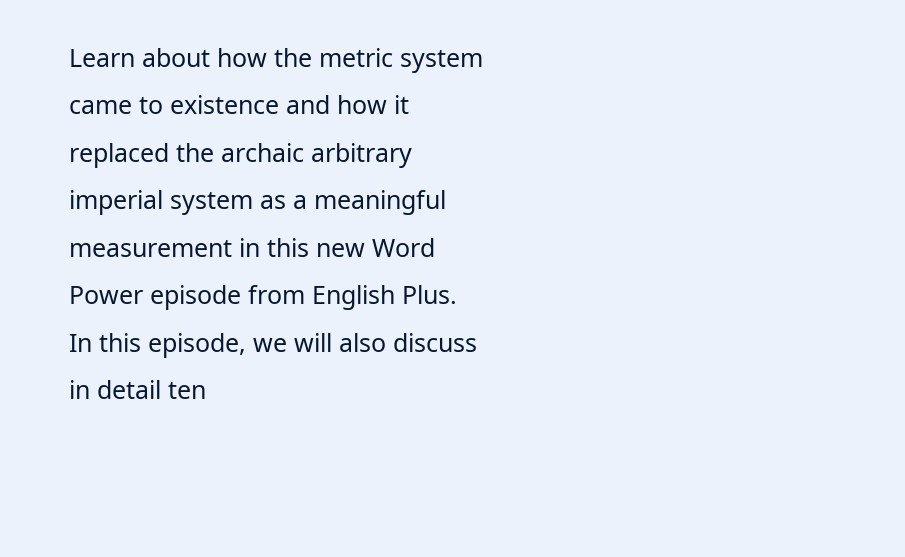Learn about how the metric system came to existence and how it replaced the archaic arbitrary imperial system as a meaningful measurement in this new Word Power episode from English Plus. In this episode, we will also discuss in detail ten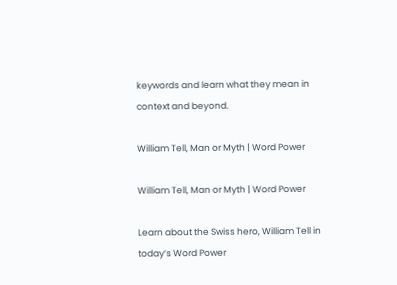keywords and learn what they mean in context and beyond.

William Tell, Man or Myth | Word Power

William Tell, Man or Myth | Word Power

Learn about the Swiss hero, William Tell in today’s Word Power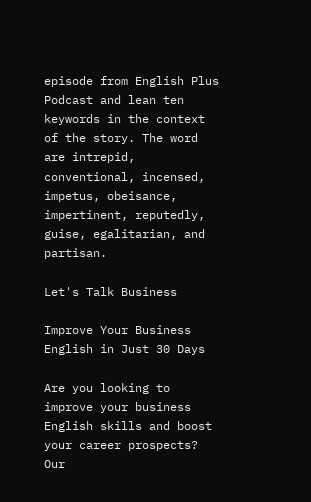episode from English Plus Podcast and lean ten keywords in the context of the story. The word are intrepid, conventional, incensed, impetus, obeisance, impertinent, reputedly, guise, egalitarian, and partisan.

Let's Talk Business

Improve Your Business English in Just 30 Days

Are you looking to improve your business English skills and boost your career prospects? Our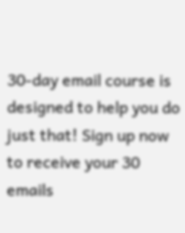30-day email course is designed to help you do just that! Sign up now to receive your 30 emails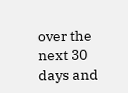over the next 30 days and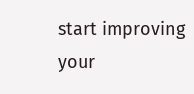start improving your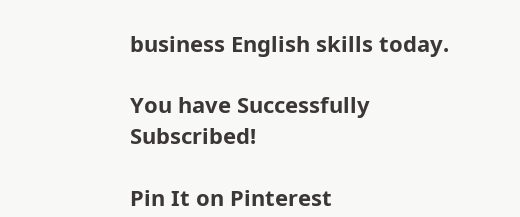business English skills today.

You have Successfully Subscribed!

Pin It on Pinterest